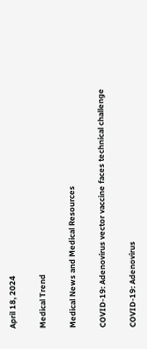April 18, 2024

Medical Trend

Medical News and Medical Resources

COVID-19: Adenovirus vector vaccine faces technical challenge

COVID-19: Adenovirus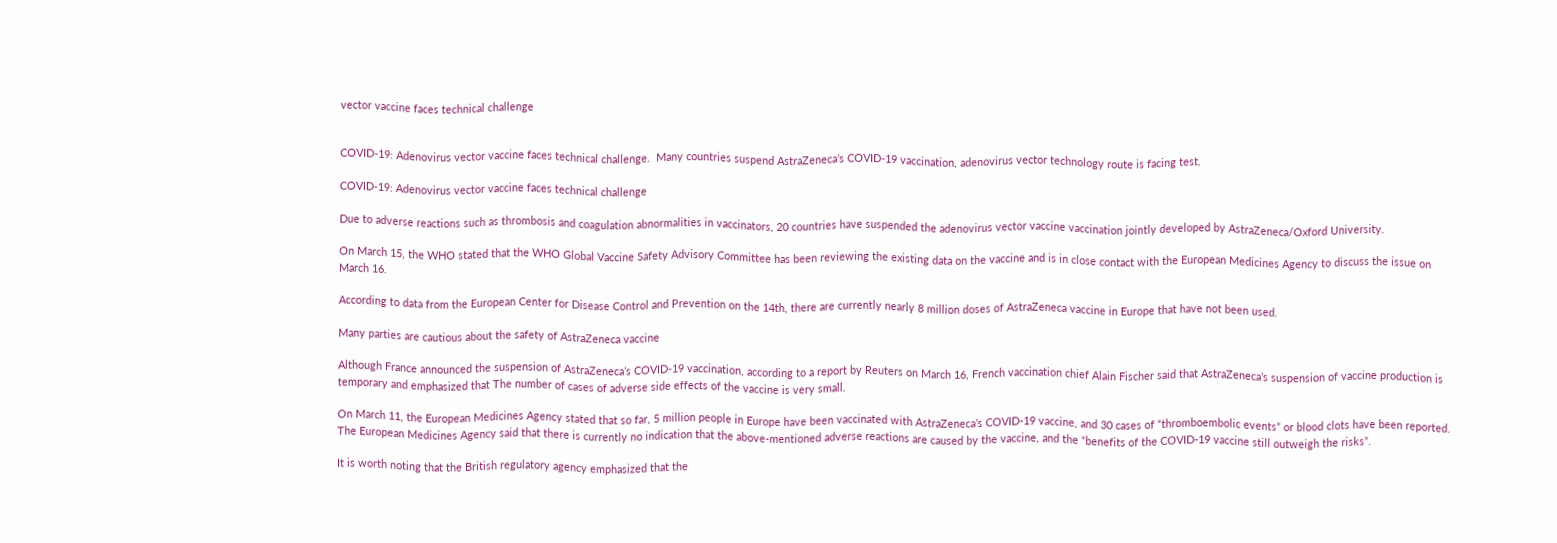vector vaccine faces technical challenge


COVID-19: Adenovirus vector vaccine faces technical challenge.  Many countries suspend AstraZeneca’s COVID-19 vaccination, adenovirus vector technology route is facing test.

COVID-19: Adenovirus vector vaccine faces technical challenge

Due to adverse reactions such as thrombosis and coagulation abnormalities in vaccinators, 20 countries have suspended the adenovirus vector vaccine vaccination jointly developed by AstraZeneca/Oxford University.

On March 15, the WHO stated that the WHO Global Vaccine Safety Advisory Committee has been reviewing the existing data on the vaccine and is in close contact with the European Medicines Agency to discuss the issue on March 16.

According to data from the European Center for Disease Control and Prevention on the 14th, there are currently nearly 8 million doses of AstraZeneca vaccine in Europe that have not been used.

Many parties are cautious about the safety of AstraZeneca vaccine

Although France announced the suspension of AstraZeneca’s COVID-19 vaccination, according to a report by Reuters on March 16, French vaccination chief Alain Fischer said that AstraZeneca’s suspension of vaccine production is temporary and emphasized that The number of cases of adverse side effects of the vaccine is very small.

On March 11, the European Medicines Agency stated that so far, 5 million people in Europe have been vaccinated with AstraZeneca’s COVID-19 vaccine, and 30 cases of “thromboembolic events” or blood clots have been reported. The European Medicines Agency said that there is currently no indication that the above-mentioned adverse reactions are caused by the vaccine, and the “benefits of the COVID-19 vaccine still outweigh the risks”.

It is worth noting that the British regulatory agency emphasized that the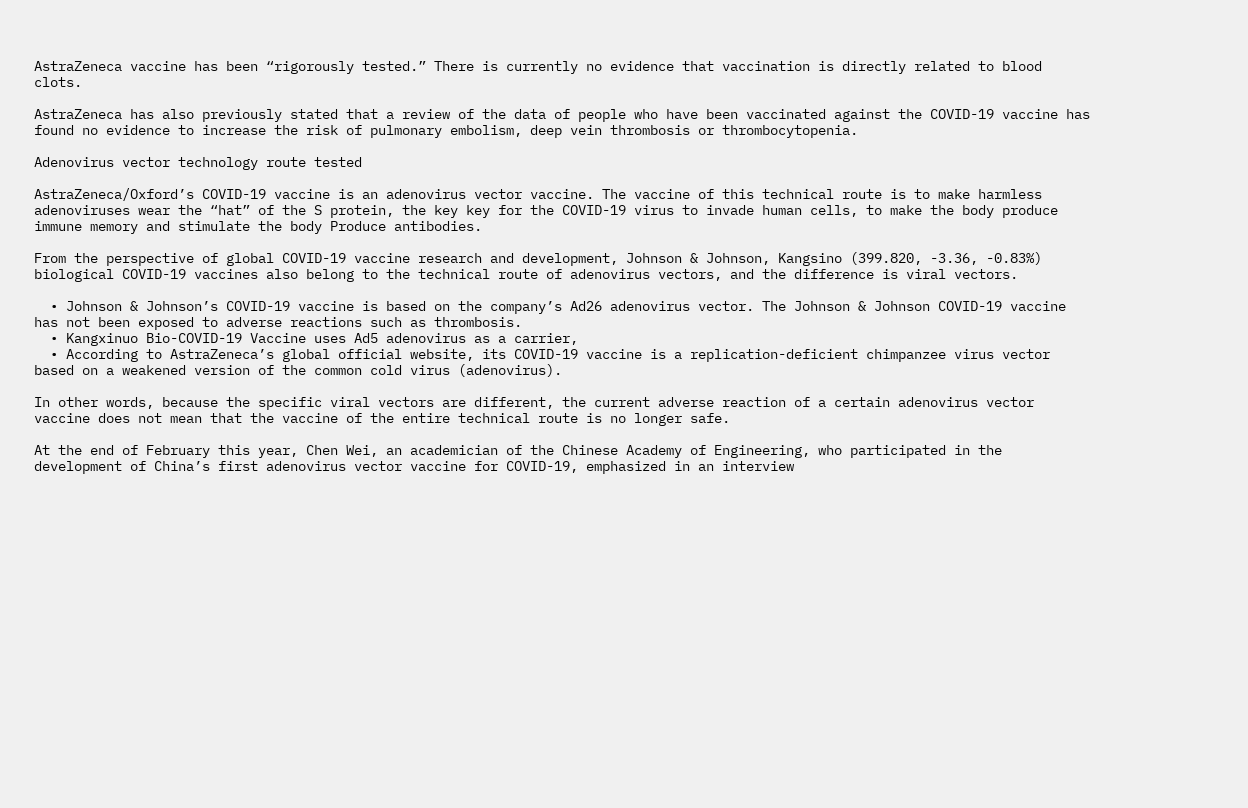AstraZeneca vaccine has been “rigorously tested.” There is currently no evidence that vaccination is directly related to blood clots.

AstraZeneca has also previously stated that a review of the data of people who have been vaccinated against the COVID-19 vaccine has found no evidence to increase the risk of pulmonary embolism, deep vein thrombosis or thrombocytopenia.

Adenovirus vector technology route tested

AstraZeneca/Oxford’s COVID-19 vaccine is an adenovirus vector vaccine. The vaccine of this technical route is to make harmless adenoviruses wear the “hat” of the S protein, the key key for the COVID-19 virus to invade human cells, to make the body produce immune memory and stimulate the body Produce antibodies.

From the perspective of global COVID-19 vaccine research and development, Johnson & Johnson, Kangsino (399.820, -3.36, -0.83%) biological COVID-19 vaccines also belong to the technical route of adenovirus vectors, and the difference is viral vectors.

  • Johnson & Johnson’s COVID-19 vaccine is based on the company’s Ad26 adenovirus vector. The Johnson & Johnson COVID-19 vaccine has not been exposed to adverse reactions such as thrombosis.
  • Kangxinuo Bio-COVID-19 Vaccine uses Ad5 adenovirus as a carrier,
  • According to AstraZeneca’s global official website, its COVID-19 vaccine is a replication-deficient chimpanzee virus vector based on a weakened version of the common cold virus (adenovirus).

In other words, because the specific viral vectors are different, the current adverse reaction of a certain adenovirus vector vaccine does not mean that the vaccine of the entire technical route is no longer safe.

At the end of February this year, Chen Wei, an academician of the Chinese Academy of Engineering, who participated in the development of China’s first adenovirus vector vaccine for COVID-19, emphasized in an interview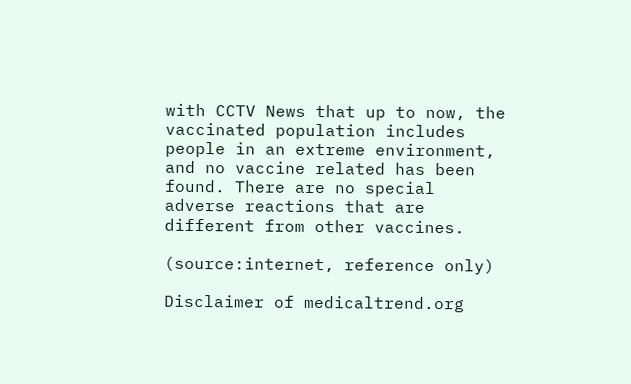with CCTV News that up to now, the vaccinated population includes people in an extreme environment, and no vaccine related has been found. There are no special adverse reactions that are different from other vaccines.

(source:internet, reference only)

Disclaimer of medicaltrend.org